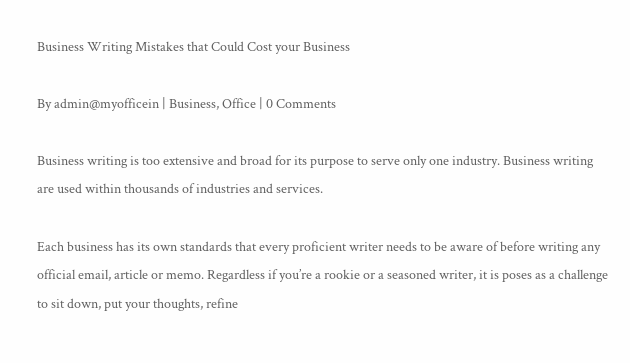Business Writing Mistakes that Could Cost your Business

By admin@myofficein | Business, Office | 0 Comments

Business writing is too extensive and broad for its purpose to serve only one industry. Business writing are used within thousands of industries and services.

Each business has its own standards that every proficient writer needs to be aware of before writing any official email, article or memo. Regardless if you’re a rookie or a seasoned writer, it is poses as a challenge to sit down, put your thoughts, refine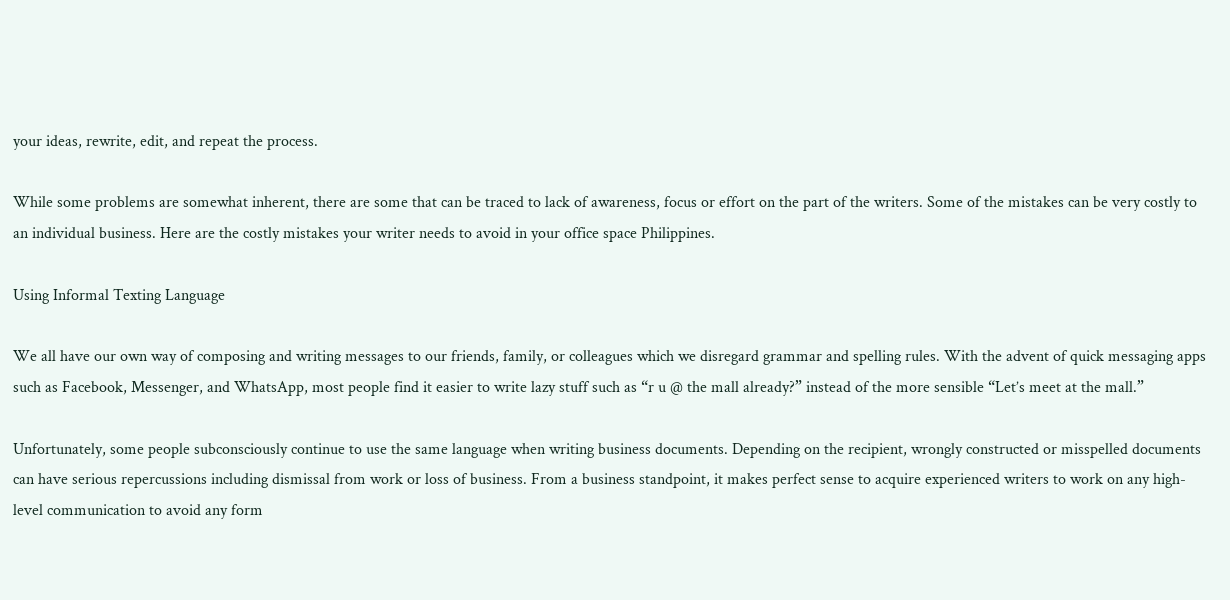your ideas, rewrite, edit, and repeat the process.

While some problems are somewhat inherent, there are some that can be traced to lack of awareness, focus or effort on the part of the writers. Some of the mistakes can be very costly to an individual business. Here are the costly mistakes your writer needs to avoid in your office space Philippines.

Using Informal Texting Language

We all have our own way of composing and writing messages to our friends, family, or colleagues which we disregard grammar and spelling rules. With the advent of quick messaging apps such as Facebook, Messenger, and WhatsApp, most people find it easier to write lazy stuff such as “r u @ the mall already?” instead of the more sensible “Let’s meet at the mall.”

Unfortunately, some people subconsciously continue to use the same language when writing business documents. Depending on the recipient, wrongly constructed or misspelled documents can have serious repercussions including dismissal from work or loss of business. From a business standpoint, it makes perfect sense to acquire experienced writers to work on any high-level communication to avoid any form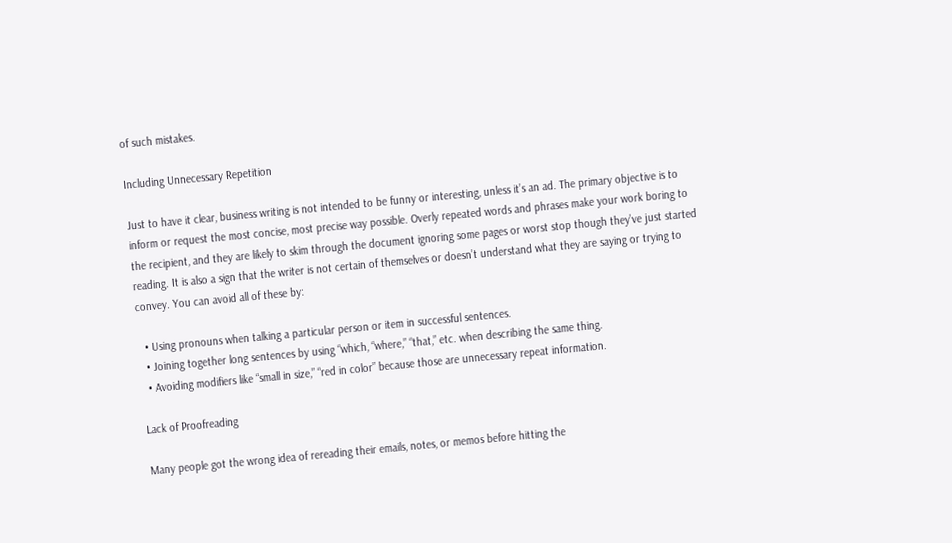of such mistakes.

Including Unnecessary Repetition

Just to have it clear, business writing is not intended to be funny or interesting, unless it’s an ad. The primary objective is to inform or request the most concise, most precise way possible. Overly repeated words and phrases make your work boring to the recipient, and they are likely to skim through the document ignoring some pages or worst stop though they’ve just started reading. It is also a sign that the writer is not certain of themselves or doesn’t understand what they are saying or trying to convey. You can avoid all of these by:

  • Using pronouns when talking a particular person or item in successful sentences.
  • Joining together long sentences by using “which, “where,” “that,” etc. when describing the same thing.
  • Avoiding modifiers like “small in size,” “red in color” because those are unnecessary repeat information.

Lack of Proofreading

Many people got the wrong idea of rereading their emails, notes, or memos before hitting the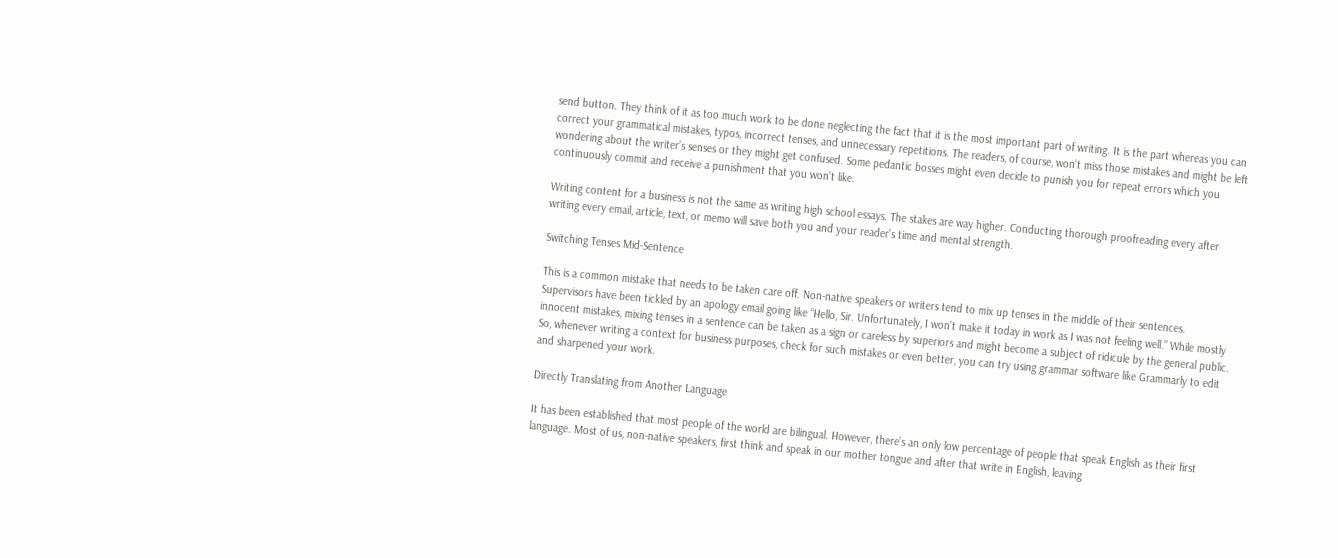send button. They think of it as too much work to be done neglecting the fact that it is the most important part of writing. It is the part whereas you can correct your grammatical mistakes, typos, incorrect tenses, and unnecessary repetitions. The readers, of course, won’t miss those mistakes and might be left wondering about the writer’s senses or they might get confused. Some pedantic bosses might even decide to punish you for repeat errors which you continuously commit and receive a punishment that you won’t like.

Writing content for a business is not the same as writing high school essays. The stakes are way higher. Conducting thorough proofreading every after writing every email, article, text, or memo will save both you and your reader’s time and mental strength.

Switching Tenses Mid-Sentence

This is a common mistake that needs to be taken care off. Non-native speakers or writers tend to mix up tenses in the middle of their sentences. Supervisors have been tickled by an apology email going like “Hello, Sir. Unfortunately, I won’t make it today in work as I was not feeling well.” While mostly innocent mistakes, mixing tenses in a sentence can be taken as a sign or careless by superiors and might become a subject of ridicule by the general public. So, whenever writing a context for business purposes, check for such mistakes or even better, you can try using grammar software like Grammarly to edit and sharpened your work.

Directly Translating from Another Language

It has been established that most people of the world are bilingual. However, there’s an only low percentage of people that speak English as their first language. Most of us, non-native speakers, first think and speak in our mother tongue and after that write in English, leaving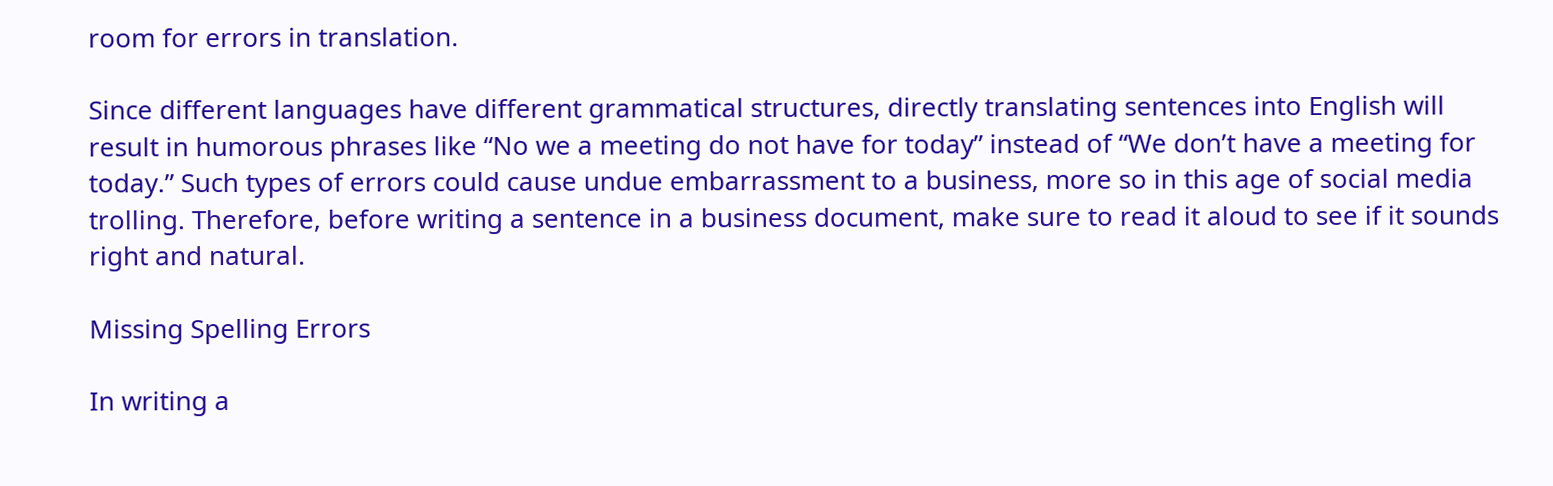room for errors in translation.

Since different languages have different grammatical structures, directly translating sentences into English will result in humorous phrases like “No we a meeting do not have for today” instead of “We don’t have a meeting for today.” Such types of errors could cause undue embarrassment to a business, more so in this age of social media trolling. Therefore, before writing a sentence in a business document, make sure to read it aloud to see if it sounds right and natural.

Missing Spelling Errors

In writing a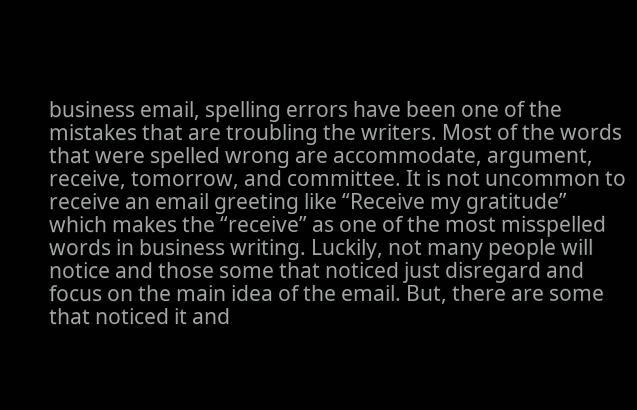business email, spelling errors have been one of the mistakes that are troubling the writers. Most of the words that were spelled wrong are accommodate, argument, receive, tomorrow, and committee. It is not uncommon to receive an email greeting like “Receive my gratitude” which makes the “receive” as one of the most misspelled words in business writing. Luckily, not many people will notice and those some that noticed just disregard and focus on the main idea of the email. But, there are some that noticed it and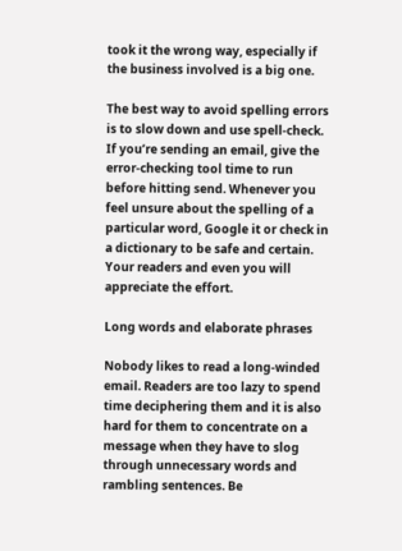took it the wrong way, especially if the business involved is a big one.

The best way to avoid spelling errors is to slow down and use spell-check. If you’re sending an email, give the error-checking tool time to run before hitting send. Whenever you feel unsure about the spelling of a particular word, Google it or check in a dictionary to be safe and certain. Your readers and even you will appreciate the effort.

Long words and elaborate phrases

Nobody likes to read a long-winded email. Readers are too lazy to spend time deciphering them and it is also hard for them to concentrate on a message when they have to slog through unnecessary words and rambling sentences. Be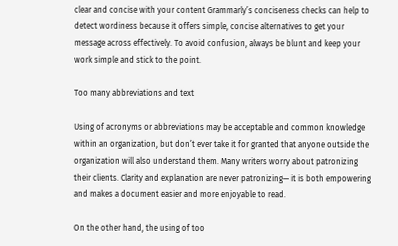clear and concise with your content Grammarly’s conciseness checks can help to detect wordiness because it offers simple, concise alternatives to get your message across effectively. To avoid confusion, always be blunt and keep your work simple and stick to the point.

Too many abbreviations and text

Using of acronyms or abbreviations may be acceptable and common knowledge within an organization, but don’t ever take it for granted that anyone outside the organization will also understand them. Many writers worry about patronizing their clients. Clarity and explanation are never patronizing— it is both empowering and makes a document easier and more enjoyable to read.

On the other hand, the using of too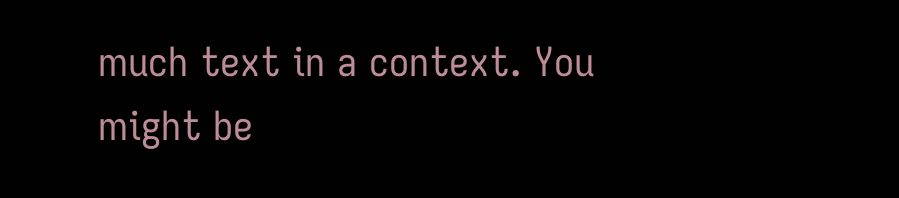much text in a context. You might be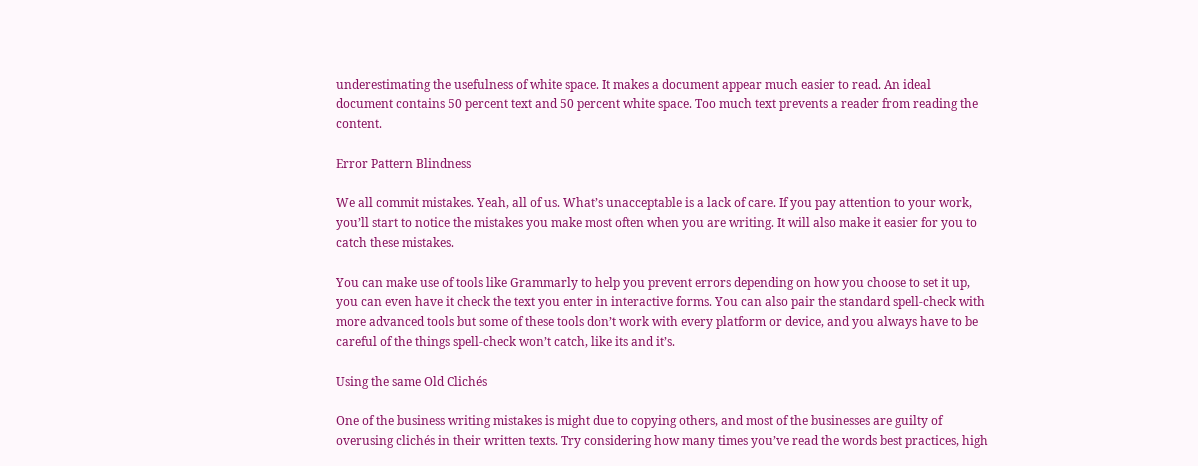underestimating the usefulness of white space. It makes a document appear much easier to read. An ideal document contains 50 percent text and 50 percent white space. Too much text prevents a reader from reading the content.

Error Pattern Blindness

We all commit mistakes. Yeah, all of us. What’s unacceptable is a lack of care. If you pay attention to your work, you’ll start to notice the mistakes you make most often when you are writing. It will also make it easier for you to catch these mistakes.

You can make use of tools like Grammarly to help you prevent errors depending on how you choose to set it up, you can even have it check the text you enter in interactive forms. You can also pair the standard spell-check with more advanced tools but some of these tools don’t work with every platform or device, and you always have to be careful of the things spell-check won’t catch, like its and it’s.

Using the same Old Clichés

One of the business writing mistakes is might due to copying others, and most of the businesses are guilty of overusing clichés in their written texts. Try considering how many times you’ve read the words best practices, high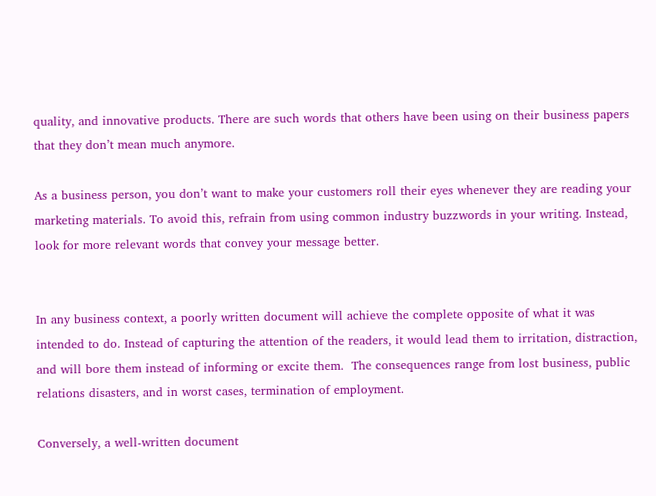quality, and innovative products. There are such words that others have been using on their business papers that they don’t mean much anymore.

As a business person, you don’t want to make your customers roll their eyes whenever they are reading your marketing materials. To avoid this, refrain from using common industry buzzwords in your writing. Instead, look for more relevant words that convey your message better.


In any business context, a poorly written document will achieve the complete opposite of what it was intended to do. Instead of capturing the attention of the readers, it would lead them to irritation, distraction, and will bore them instead of informing or excite them.  The consequences range from lost business, public relations disasters, and in worst cases, termination of employment.

Conversely, a well-written document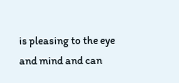is pleasing to the eye and mind and can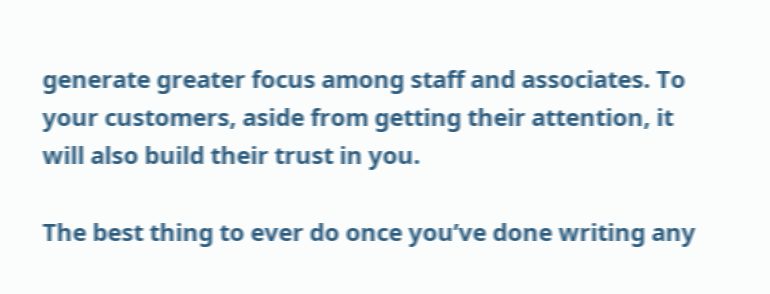generate greater focus among staff and associates. To your customers, aside from getting their attention, it will also build their trust in you.

The best thing to ever do once you’ve done writing any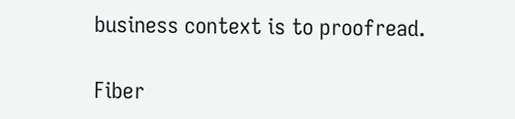business context is to proofread.

Fiber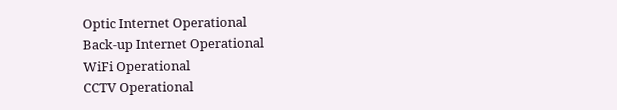Optic Internet Operational
Back-up Internet Operational
WiFi Operational
CCTV Operational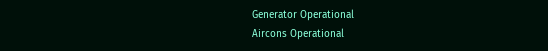Generator Operational
Aircons Operational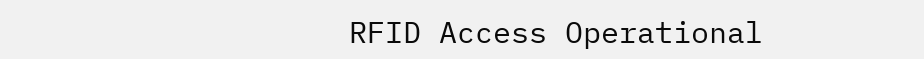RFID Access Operational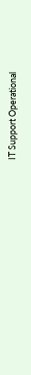IT Support Operational